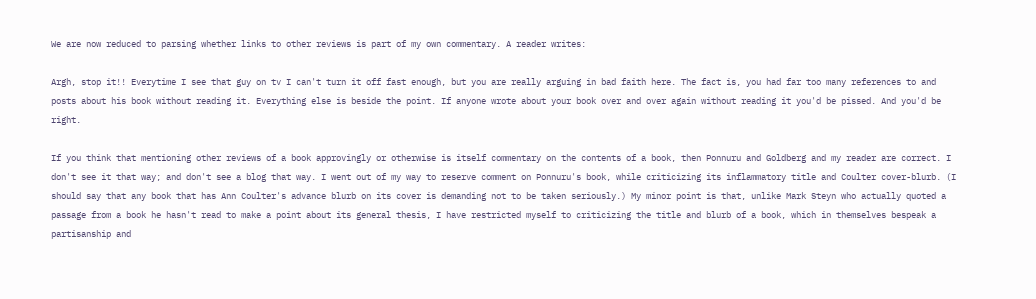We are now reduced to parsing whether links to other reviews is part of my own commentary. A reader writes:

Argh, stop it!! Everytime I see that guy on tv I can't turn it off fast enough, but you are really arguing in bad faith here. The fact is, you had far too many references to and posts about his book without reading it. Everything else is beside the point. If anyone wrote about your book over and over again without reading it you'd be pissed. And you'd be right.

If you think that mentioning other reviews of a book approvingly or otherwise is itself commentary on the contents of a book, then Ponnuru and Goldberg and my reader are correct. I don't see it that way; and don't see a blog that way. I went out of my way to reserve comment on Ponnuru's book, while criticizing its inflammatory title and Coulter cover-blurb. (I should say that any book that has Ann Coulter's advance blurb on its cover is demanding not to be taken seriously.) My minor point is that, unlike Mark Steyn who actually quoted a passage from a book he hasn't read to make a point about its general thesis, I have restricted myself to criticizing the title and blurb of a book, which in themselves bespeak a partisanship and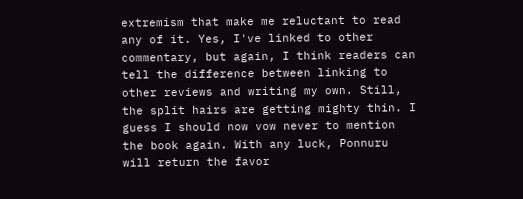extremism that make me reluctant to read any of it. Yes, I've linked to other commentary, but again, I think readers can tell the difference between linking to other reviews and writing my own. Still, the split hairs are getting mighty thin. I guess I should now vow never to mention the book again. With any luck, Ponnuru will return the favor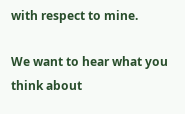with respect to mine.

We want to hear what you think about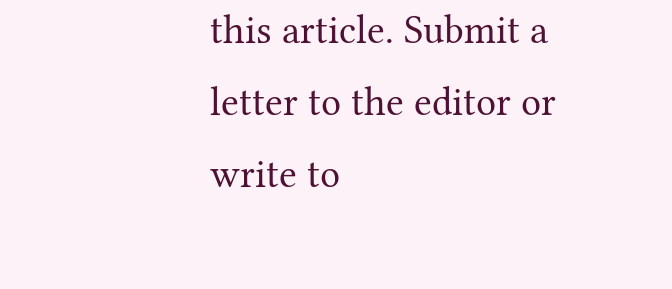this article. Submit a letter to the editor or write to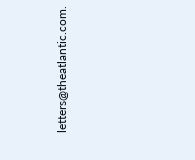letters@theatlantic.com.